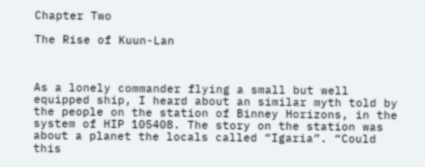Chapter Two

The Rise of Kuun-Lan



As a lonely commander flying a small but well equipped ship, I heard about an similar myth told by the people on the station of Binney Horizons, in the system of HIP 105408. The story on the station was about a planet the locals called “Igaria”. “Could this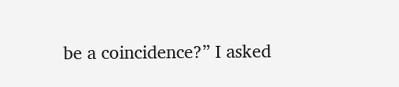be a coincidence?” I asked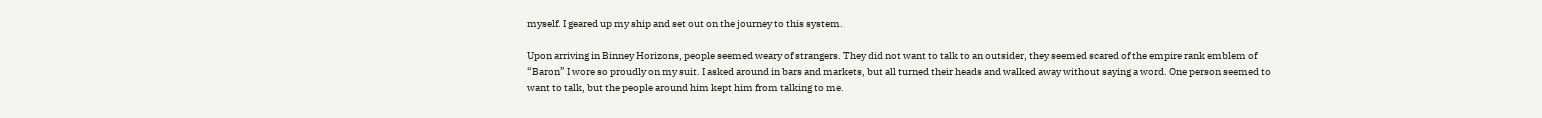myself. I geared up my ship and set out on the journey to this system.

Upon arriving in Binney Horizons, people seemed weary of strangers. They did not want to talk to an outsider, they seemed scared of the empire rank emblem of “Baron” I wore so proudly on my suit. I asked around in bars and markets, but all turned their heads and walked away without saying a word. One person seemed to want to talk, but the people around him kept him from talking to me.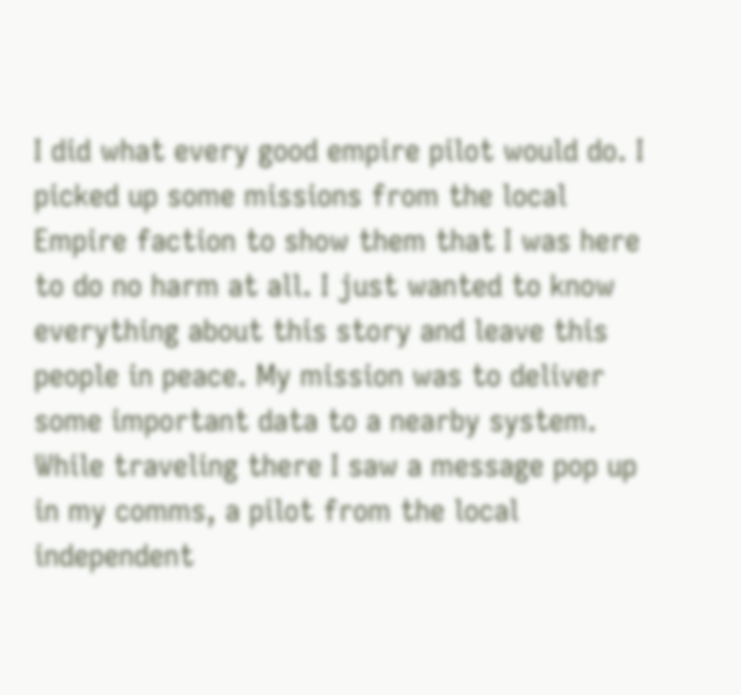I did what every good empire pilot would do. I picked up some missions from the local Empire faction to show them that I was here to do no harm at all. I just wanted to know everything about this story and leave this people in peace. My mission was to deliver some important data to a nearby system. While traveling there I saw a message pop up in my comms, a pilot from the local independent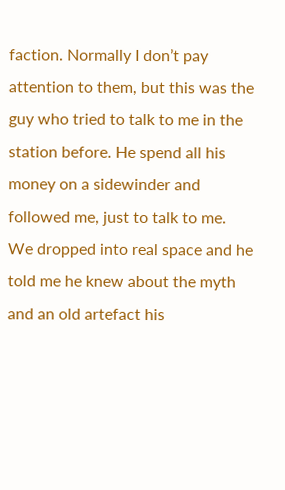faction. Normally I don’t pay attention to them, but this was the guy who tried to talk to me in the station before. He spend all his money on a sidewinder and followed me, just to talk to me. We dropped into real space and he told me he knew about the myth and an old artefact his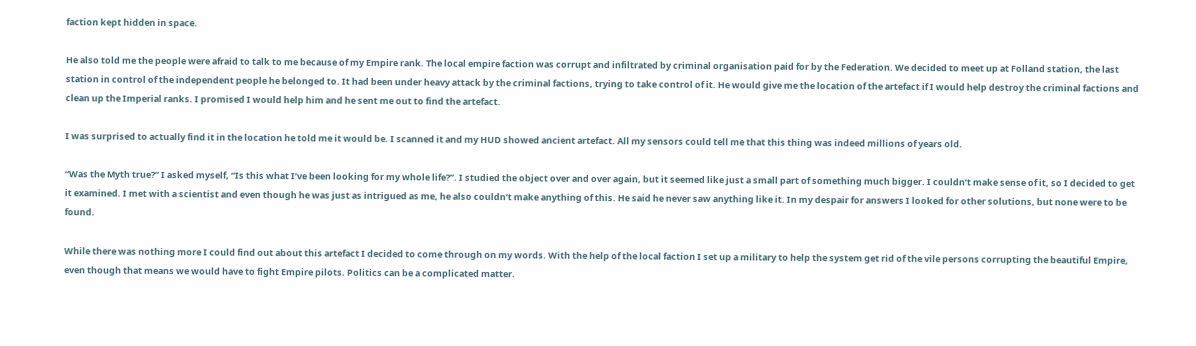faction kept hidden in space.

He also told me the people were afraid to talk to me because of my Empire rank. The local empire faction was corrupt and infiltrated by criminal organisation paid for by the Federation. We decided to meet up at Folland station, the last station in control of the independent people he belonged to. It had been under heavy attack by the criminal factions, trying to take control of it. He would give me the location of the artefact if I would help destroy the criminal factions and clean up the Imperial ranks. I promised I would help him and he sent me out to find the artefact.

I was surprised to actually find it in the location he told me it would be. I scanned it and my HUD showed ancient artefact. All my sensors could tell me that this thing was indeed millions of years old.

“Was the Myth true?” I asked myself, “Is this what I’ve been looking for my whole life?”. I studied the object over and over again, but it seemed like just a small part of something much bigger. I couldn’t make sense of it, so I decided to get it examined. I met with a scientist and even though he was just as intrigued as me, he also couldn’t make anything of this. He said he never saw anything like it. In my despair for answers I looked for other solutions, but none were to be found.

While there was nothing more I could find out about this artefact I decided to come through on my words. With the help of the local faction I set up a military to help the system get rid of the vile persons corrupting the beautiful Empire, even though that means we would have to fight Empire pilots. Politics can be a complicated matter.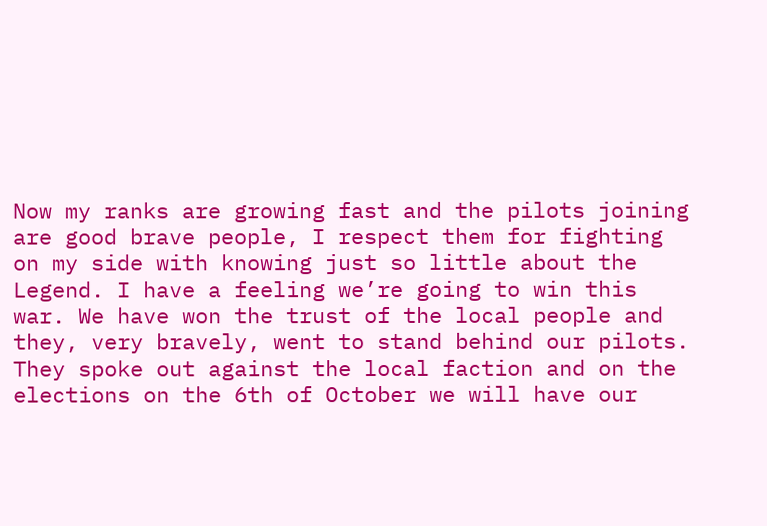Now my ranks are growing fast and the pilots joining are good brave people, I respect them for fighting on my side with knowing just so little about the Legend. I have a feeling we’re going to win this war. We have won the trust of the local people and they, very bravely, went to stand behind our pilots. They spoke out against the local faction and on the elections on the 6th of October we will have our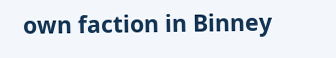own faction in Binney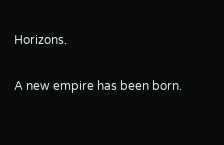Horizons.

A new empire has been born.